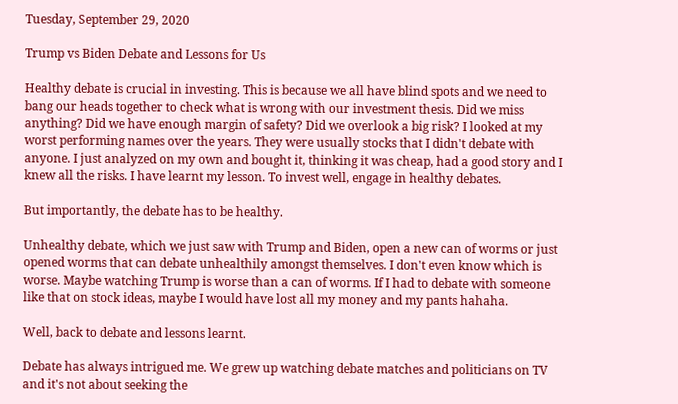Tuesday, September 29, 2020

Trump vs Biden Debate and Lessons for Us

Healthy debate is crucial in investing. This is because we all have blind spots and we need to bang our heads together to check what is wrong with our investment thesis. Did we miss anything? Did we have enough margin of safety? Did we overlook a big risk? I looked at my worst performing names over the years. They were usually stocks that I didn't debate with anyone. I just analyzed on my own and bought it, thinking it was cheap, had a good story and I knew all the risks. I have learnt my lesson. To invest well, engage in healthy debates.

But importantly, the debate has to be healthy.

Unhealthy debate, which we just saw with Trump and Biden, open a new can of worms or just opened worms that can debate unhealthily amongst themselves. I don't even know which is worse. Maybe watching Trump is worse than a can of worms. If I had to debate with someone like that on stock ideas, maybe I would have lost all my money and my pants hahaha.

Well, back to debate and lessons learnt.

Debate has always intrigued me. We grew up watching debate matches and politicians on TV and it's not about seeking the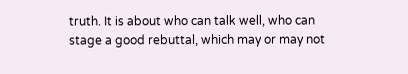truth. It is about who can talk well, who can stage a good rebuttal, which may or may not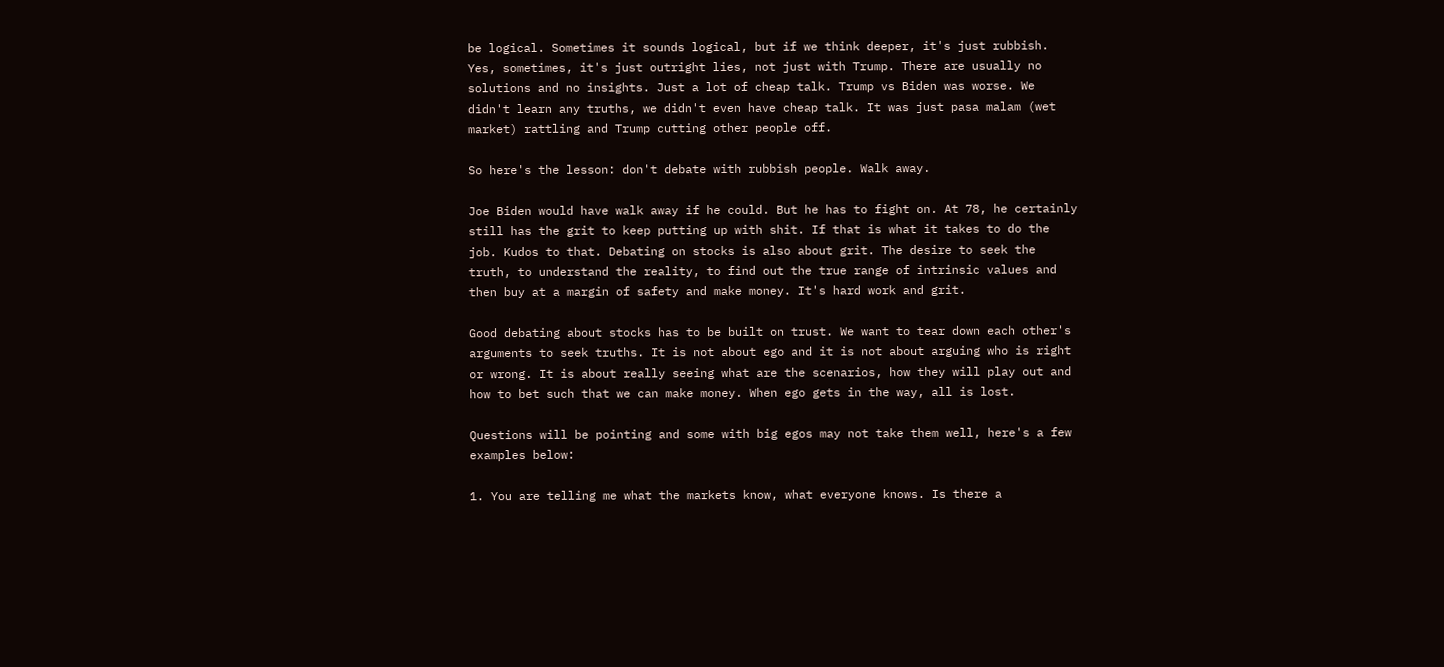be logical. Sometimes it sounds logical, but if we think deeper, it's just rubbish. Yes, sometimes, it's just outright lies, not just with Trump. There are usually no solutions and no insights. Just a lot of cheap talk. Trump vs Biden was worse. We didn't learn any truths, we didn't even have cheap talk. It was just pasa malam (wet market) rattling and Trump cutting other people off.

So here's the lesson: don't debate with rubbish people. Walk away.

Joe Biden would have walk away if he could. But he has to fight on. At 78, he certainly still has the grit to keep putting up with shit. If that is what it takes to do the job. Kudos to that. Debating on stocks is also about grit. The desire to seek the truth, to understand the reality, to find out the true range of intrinsic values and then buy at a margin of safety and make money. It's hard work and grit.

Good debating about stocks has to be built on trust. We want to tear down each other's arguments to seek truths. It is not about ego and it is not about arguing who is right or wrong. It is about really seeing what are the scenarios, how they will play out and how to bet such that we can make money. When ego gets in the way, all is lost.

Questions will be pointing and some with big egos may not take them well, here's a few examples below:

1. You are telling me what the markets know, what everyone knows. Is there a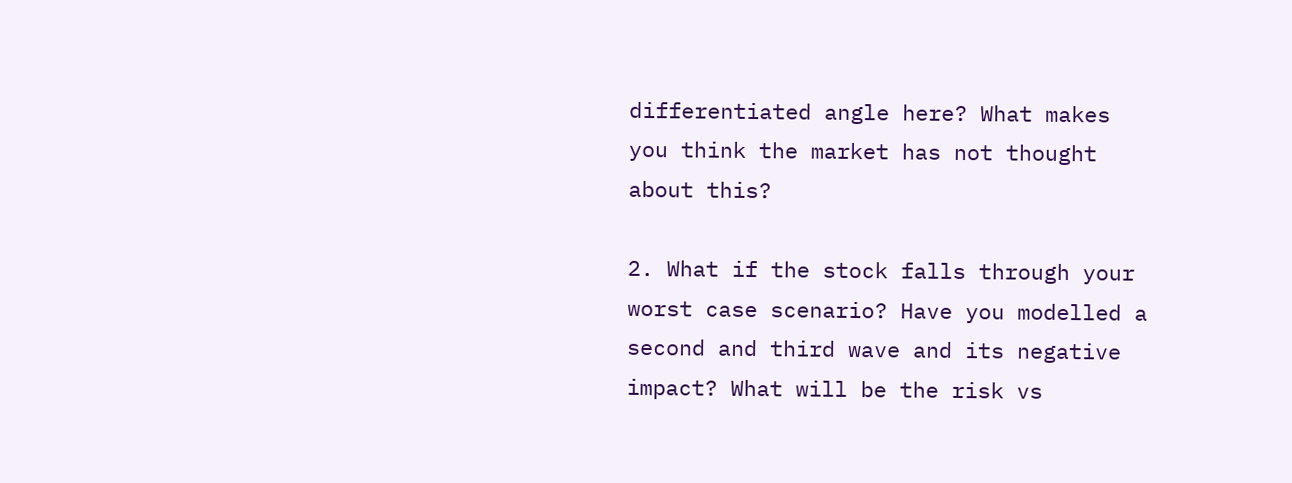differentiated angle here? What makes you think the market has not thought about this?

2. What if the stock falls through your worst case scenario? Have you modelled a second and third wave and its negative impact? What will be the risk vs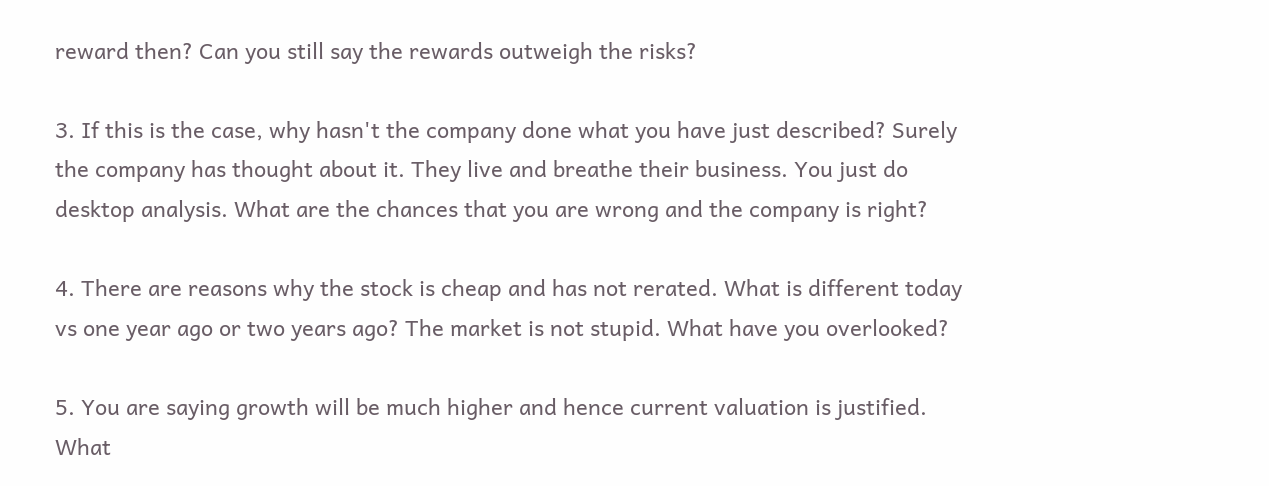reward then? Can you still say the rewards outweigh the risks?

3. If this is the case, why hasn't the company done what you have just described? Surely the company has thought about it. They live and breathe their business. You just do desktop analysis. What are the chances that you are wrong and the company is right?

4. There are reasons why the stock is cheap and has not rerated. What is different today vs one year ago or two years ago? The market is not stupid. What have you overlooked?

5. You are saying growth will be much higher and hence current valuation is justified. What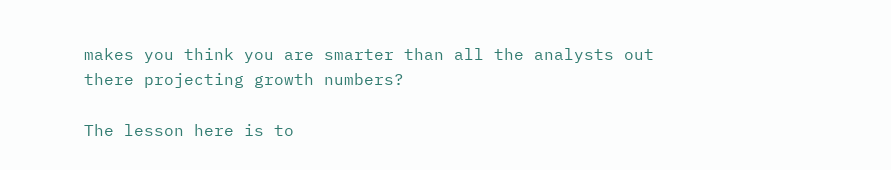makes you think you are smarter than all the analysts out there projecting growth numbers?

The lesson here is to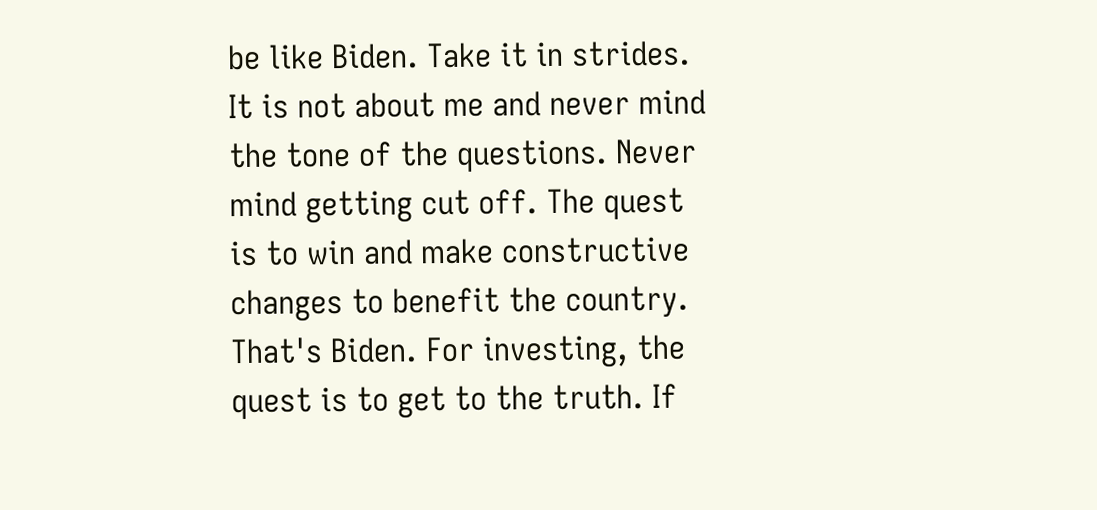be like Biden. Take it in strides. It is not about me and never mind the tone of the questions. Never mind getting cut off. The quest is to win and make constructive changes to benefit the country. That's Biden. For investing, the quest is to get to the truth. If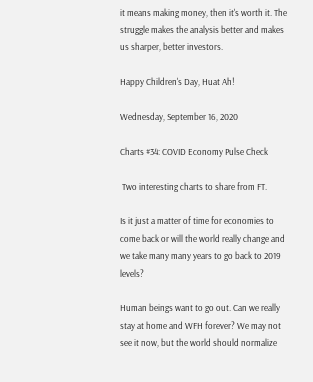it means making money, then it's worth it. The struggle makes the analysis better and makes us sharper, better investors.

Happy Children's Day, Huat Ah!

Wednesday, September 16, 2020

Charts #34: COVID Economy Pulse Check

 Two interesting charts to share from FT.

Is it just a matter of time for economies to come back or will the world really change and we take many many years to go back to 2019 levels?

Human beings want to go out. Can we really stay at home and WFH forever? We may not see it now, but the world should normalize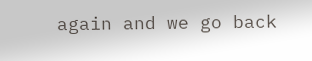again and we go back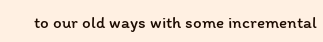to our old ways with some incremental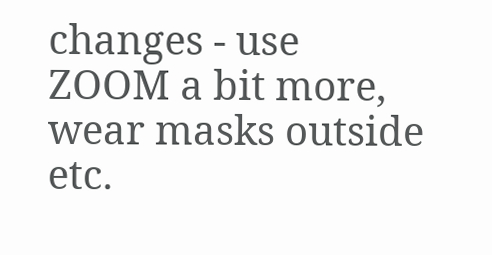changes - use ZOOM a bit more, wear masks outside etc.